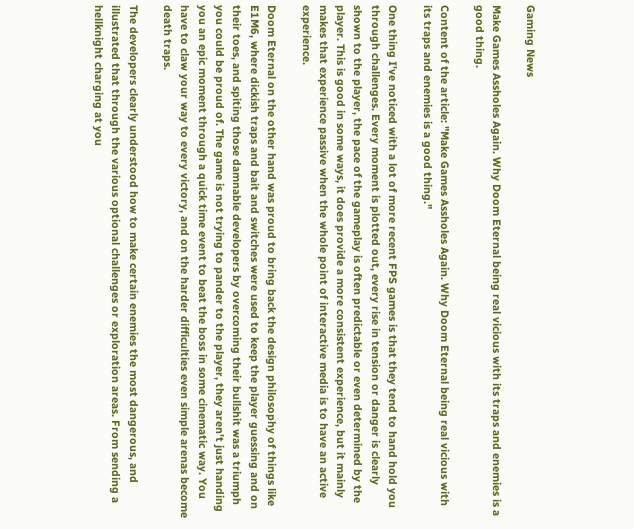Gaming News

Make Games Assholes Again. Why Doom Eternal being real vicious with its traps and enemies is a good thing.

Content of the article: "Make Games Assholes Again. Why Doom Eternal being real vicious with its traps and enemies is a good thing."

One thing I've noticed with a lot of more recent FPS games is that they tend to hand hold you through challenges. Every moment is plotted out, every rise in tension or danger is clearly shown to the player, the pace of the gameplay is often predictable or even determined by the player. This is good in some ways, it does provide a more consistent experience, but it mainly makes that experience passive when the whole point of interactive media is to have an active experience.

Doom Eternal on the other hand was proud to bring back the design philosophy of things like E1M6, where dickish traps and bait and switches were used to keep the player guessing and on their toes, and spiting those damnable developers by overcoming their bullshit was a triumph you could be proud of. The game is not trying to pander to the player, they aren't just handing you an epic moment through a quick time event to beat the boss in some cinematic way. You have to claw your way to every victory, and on the harder difficulties even simple arenas become death traps.

The developers clearly understood how to make certain enemies the most dangerous, and illustrated that through the various optional challenges or exploration areas. From sending a hellknight charging at you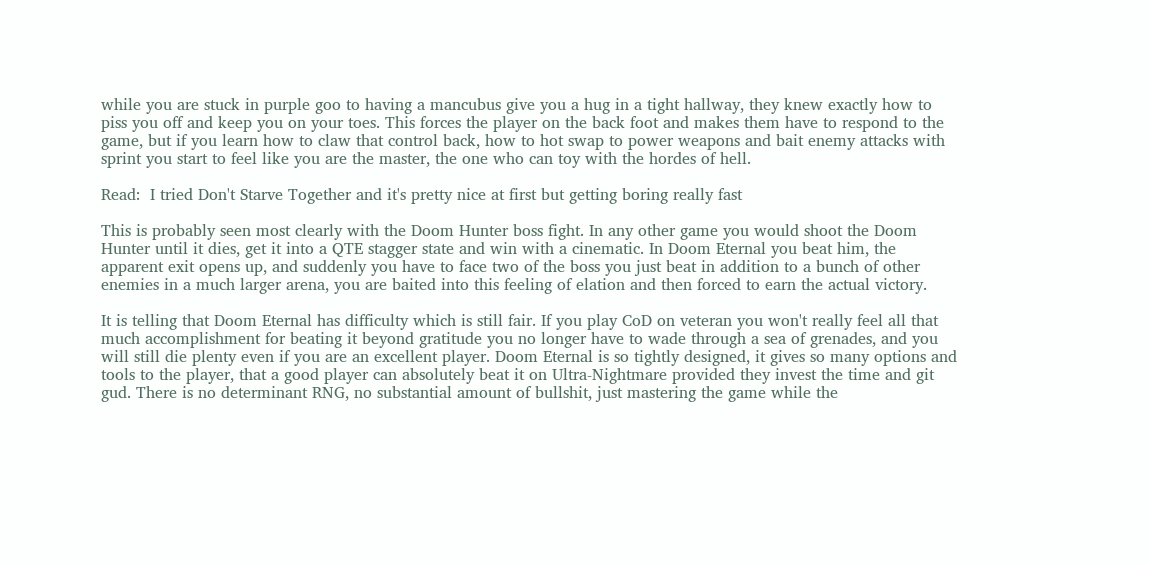while you are stuck in purple goo to having a mancubus give you a hug in a tight hallway, they knew exactly how to piss you off and keep you on your toes. This forces the player on the back foot and makes them have to respond to the game, but if you learn how to claw that control back, how to hot swap to power weapons and bait enemy attacks with sprint you start to feel like you are the master, the one who can toy with the hordes of hell.

Read:  I tried Don't Starve Together and it's pretty nice at first but getting boring really fast

This is probably seen most clearly with the Doom Hunter boss fight. In any other game you would shoot the Doom Hunter until it dies, get it into a QTE stagger state and win with a cinematic. In Doom Eternal you beat him, the apparent exit opens up, and suddenly you have to face two of the boss you just beat in addition to a bunch of other enemies in a much larger arena, you are baited into this feeling of elation and then forced to earn the actual victory.

It is telling that Doom Eternal has difficulty which is still fair. If you play CoD on veteran you won't really feel all that much accomplishment for beating it beyond gratitude you no longer have to wade through a sea of grenades, and you will still die plenty even if you are an excellent player. Doom Eternal is so tightly designed, it gives so many options and tools to the player, that a good player can absolutely beat it on Ultra-Nightmare provided they invest the time and git gud. There is no determinant RNG, no substantial amount of bullshit, just mastering the game while the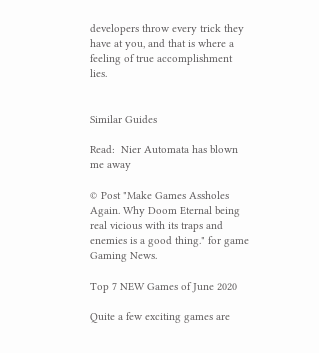developers throw every trick they have at you, and that is where a feeling of true accomplishment lies.


Similar Guides

Read:  Nier Automata has blown me away

© Post "Make Games Assholes Again. Why Doom Eternal being real vicious with its traps and enemies is a good thing." for game Gaming News.

Top 7 NEW Games of June 2020

Quite a few exciting games are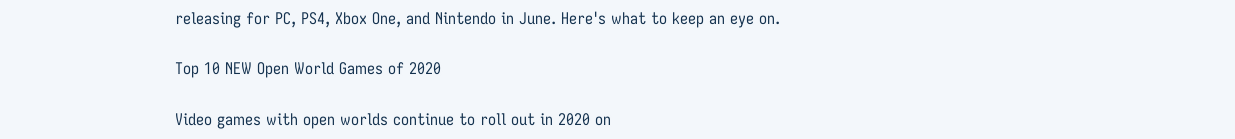releasing for PC, PS4, Xbox One, and Nintendo in June. Here's what to keep an eye on.

Top 10 NEW Open World Games of 2020

Video games with open worlds continue to roll out in 2020 on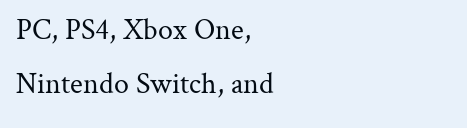PC, PS4, Xbox One, Nintendo Switch, and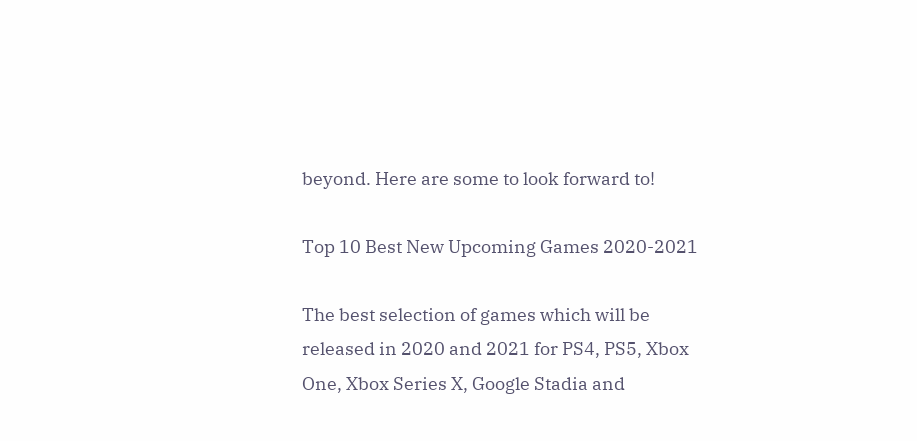beyond. Here are some to look forward to!

Top 10 Best New Upcoming Games 2020-2021

The best selection of games which will be released in 2020 and 2021 for PS4, PS5, Xbox One, Xbox Series X, Google Stadia and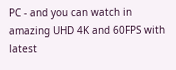PC - and you can watch in amazing UHD 4K and 60FPS with latest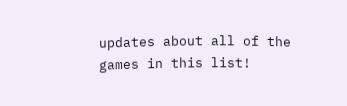updates about all of the games in this list!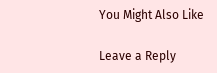You Might Also Like

Leave a Reply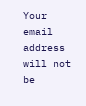Your email address will not be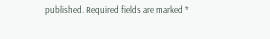published. Required fields are marked *